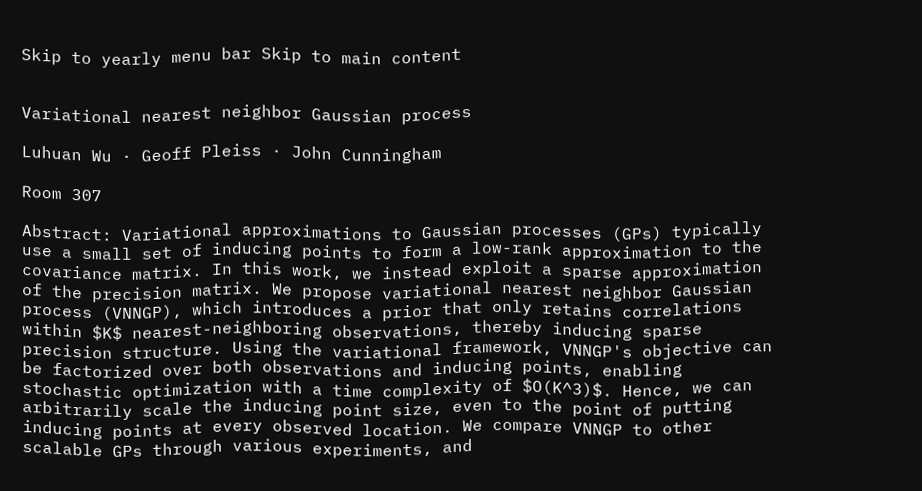Skip to yearly menu bar Skip to main content


Variational nearest neighbor Gaussian process

Luhuan Wu · Geoff Pleiss · John Cunningham

Room 307

Abstract: Variational approximations to Gaussian processes (GPs) typically use a small set of inducing points to form a low-rank approximation to the covariance matrix. In this work, we instead exploit a sparse approximation of the precision matrix. We propose variational nearest neighbor Gaussian process (VNNGP), which introduces a prior that only retains correlations within $K$ nearest-neighboring observations, thereby inducing sparse precision structure. Using the variational framework, VNNGP's objective can be factorized over both observations and inducing points, enabling stochastic optimization with a time complexity of $O(K^3)$. Hence, we can arbitrarily scale the inducing point size, even to the point of putting inducing points at every observed location. We compare VNNGP to other scalable GPs through various experiments, and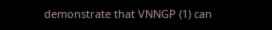demonstrate that VNNGP (1) can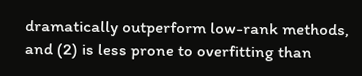dramatically outperform low-rank methods, and (2) is less prone to overfitting than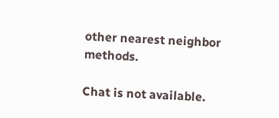other nearest neighbor methods.

Chat is not available.